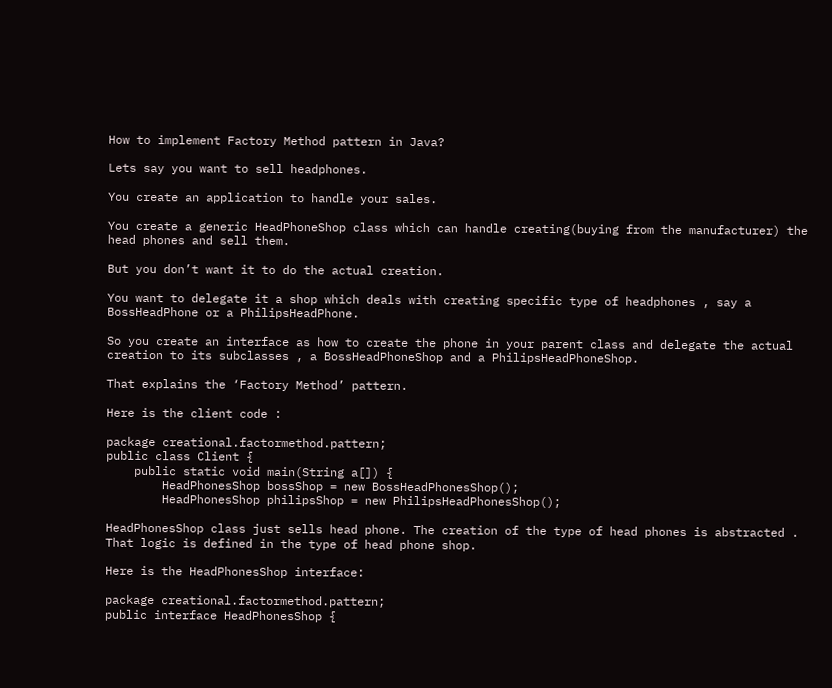How to implement Factory Method pattern in Java?

Lets say you want to sell headphones.

You create an application to handle your sales.

You create a generic HeadPhoneShop class which can handle creating(buying from the manufacturer) the head phones and sell them.

But you don’t want it to do the actual creation.

You want to delegate it a shop which deals with creating specific type of headphones , say a BossHeadPhone or a PhilipsHeadPhone.

So you create an interface as how to create the phone in your parent class and delegate the actual creation to its subclasses , a BossHeadPhoneShop and a PhilipsHeadPhoneShop.

That explains the ‘Factory Method’ pattern.

Here is the client code :

package creational.factormethod.pattern;
public class Client {
    public static void main(String a[]) {
        HeadPhonesShop bossShop = new BossHeadPhonesShop();
        HeadPhonesShop philipsShop = new PhilipsHeadPhonesShop();

HeadPhonesShop class just sells head phone. The creation of the type of head phones is abstracted . That logic is defined in the type of head phone shop.

Here is the HeadPhonesShop interface:

package creational.factormethod.pattern;
public interface HeadPhonesShop {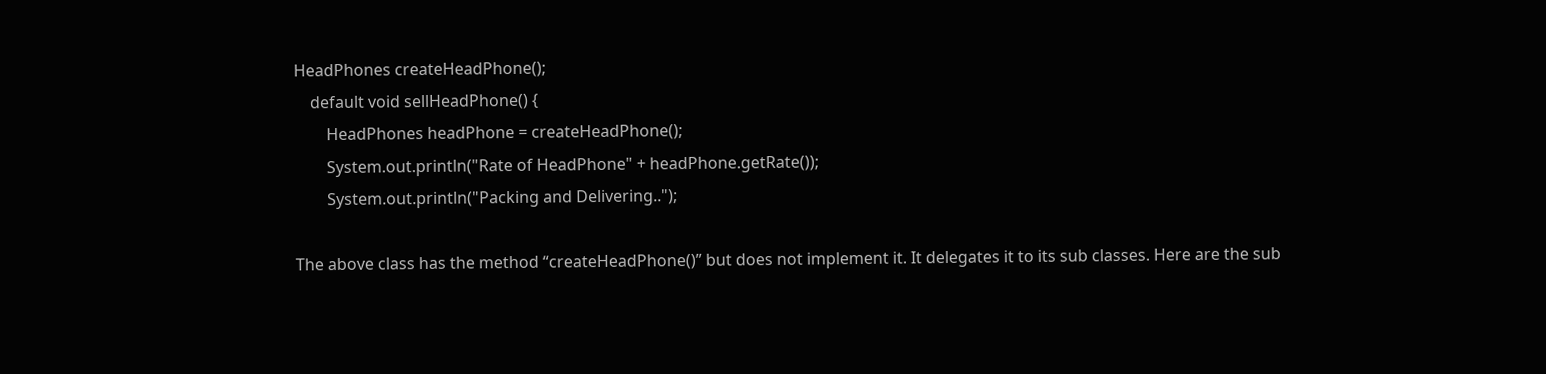HeadPhones createHeadPhone();
    default void sellHeadPhone() {
        HeadPhones headPhone = createHeadPhone();
        System.out.println("Rate of HeadPhone" + headPhone.getRate());
        System.out.println("Packing and Delivering..");

The above class has the method “createHeadPhone()” but does not implement it. It delegates it to its sub classes. Here are the sub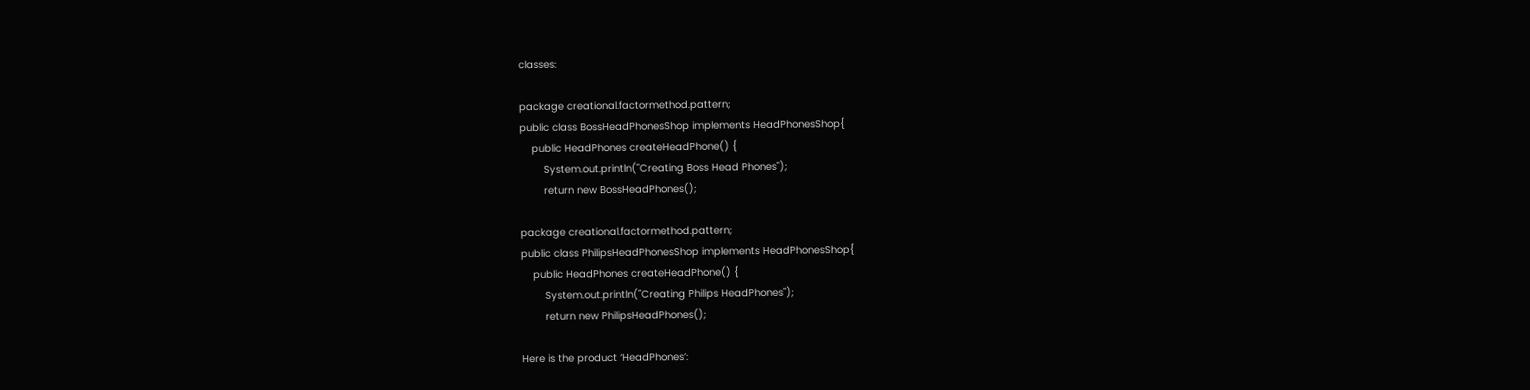classes:

package creational.factormethod.pattern;
public class BossHeadPhonesShop implements HeadPhonesShop{
    public HeadPhones createHeadPhone() {
        System.out.println("Creating Boss Head Phones");
        return new BossHeadPhones();

package creational.factormethod.pattern;
public class PhilipsHeadPhonesShop implements HeadPhonesShop{
    public HeadPhones createHeadPhone() {
        System.out.println("Creating Philips HeadPhones");
        return new PhilipsHeadPhones();

Here is the product ‘HeadPhones’: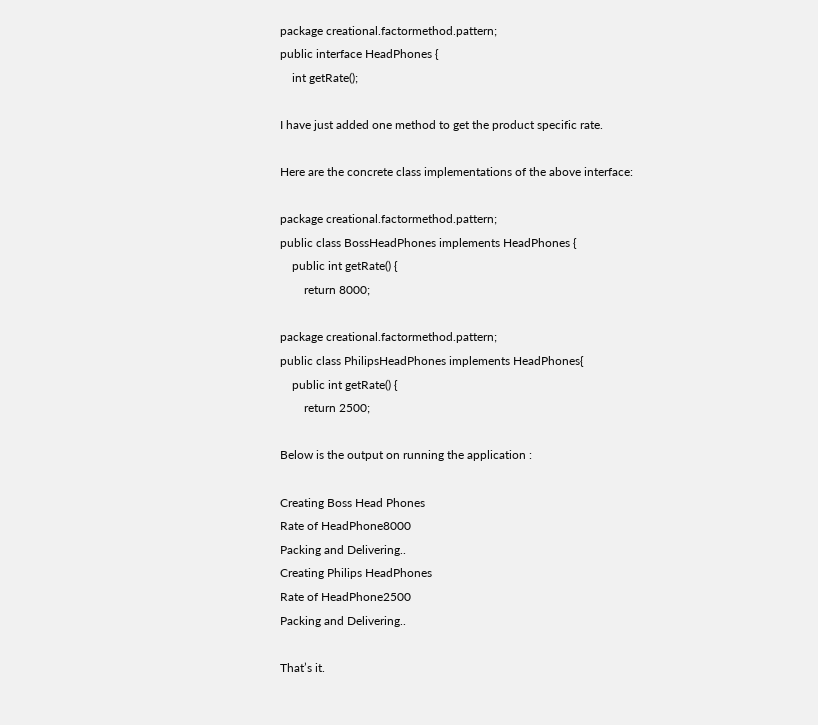package creational.factormethod.pattern;
public interface HeadPhones {
    int getRate();

I have just added one method to get the product specific rate.

Here are the concrete class implementations of the above interface:

package creational.factormethod.pattern;
public class BossHeadPhones implements HeadPhones {
    public int getRate() {
        return 8000;

package creational.factormethod.pattern;
public class PhilipsHeadPhones implements HeadPhones{
    public int getRate() {
        return 2500;

Below is the output on running the application :

Creating Boss Head Phones
Rate of HeadPhone8000
Packing and Delivering..
Creating Philips HeadPhones
Rate of HeadPhone2500
Packing and Delivering..

That’s it.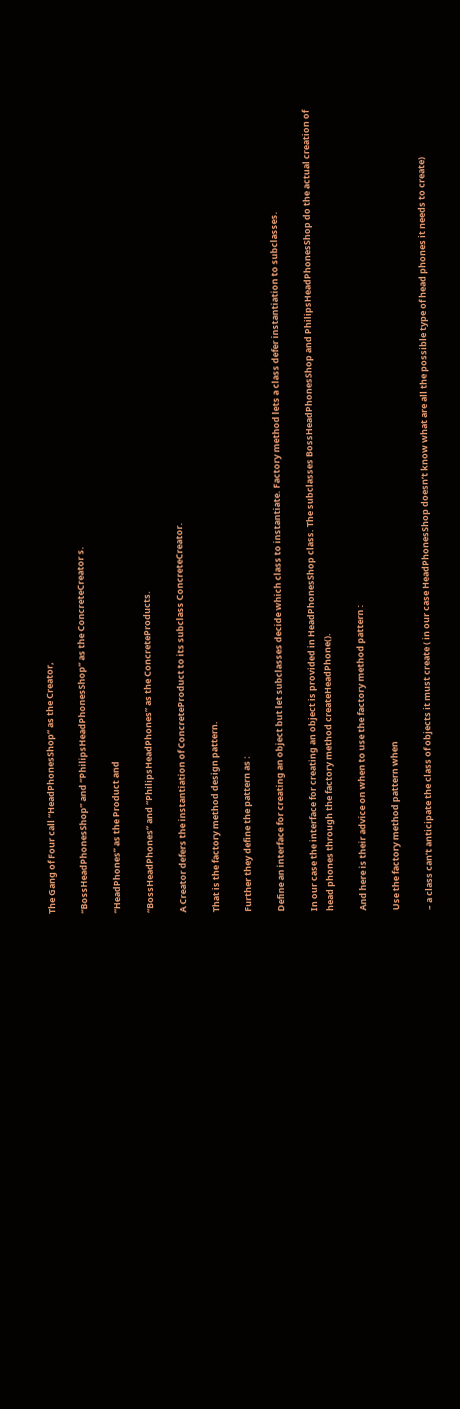The Gang of Four call “HeadPhonesShop” as the Creator,

“BossHeadPhonesShop” and “PhilipsHeadPhonesShop” as the ConcreteCreator s.

“HeadPhones” as the Product and

“BossHeadPhones” and “PhilipsHeadPhones” as the ConcreteProducts.

A Creator defers the instantiation of ConcreteProduct to its subclass ConcreteCreator.

That is the factory method design pattern.

Further they define the pattern as :

Define an interface for creating an object but let subclasses decide which class to instantiate. Factory method lets a class defer instantiation to subclasses.

In our case the interface for creating an object is provided in HeadPhonesShop class. The subclasses BossHeadPhonesShop and PhilipsHeadPhonesShop do the actual creation of head phones through the factory method createHeadPhone().

And here is their advice on when to use the factory method pattern :

Use the factory method pattern when

– a class can’t anticipate the class of objects it must create ( in our case HeadPhonesShop doesn’t know what are all the possible type of head phones it needs to create)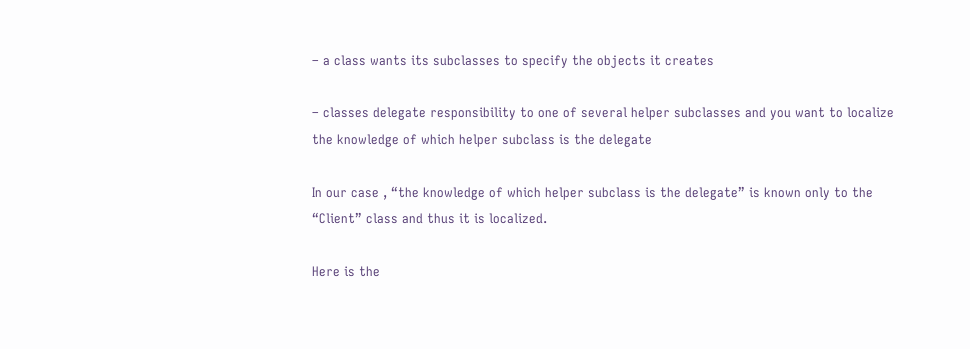– a class wants its subclasses to specify the objects it creates

– classes delegate responsibility to one of several helper subclasses and you want to localize the knowledge of which helper subclass is the delegate

In our case , “the knowledge of which helper subclass is the delegate” is known only to the “Client” class and thus it is localized.

Here is the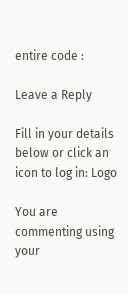entire code :

Leave a Reply

Fill in your details below or click an icon to log in: Logo

You are commenting using your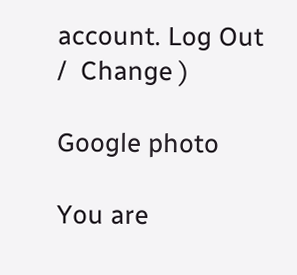account. Log Out /  Change )

Google photo

You are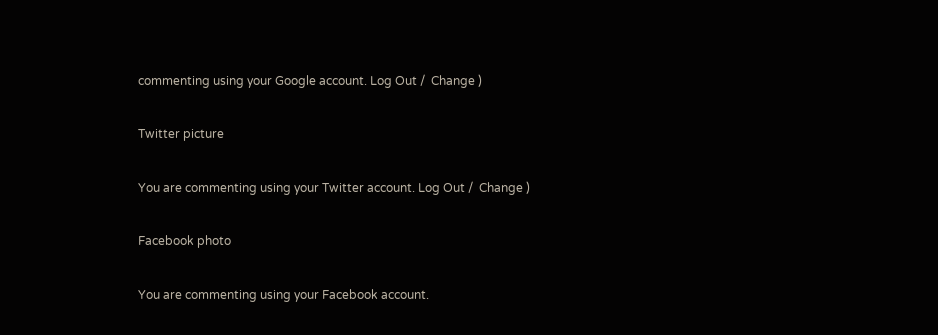commenting using your Google account. Log Out /  Change )

Twitter picture

You are commenting using your Twitter account. Log Out /  Change )

Facebook photo

You are commenting using your Facebook account.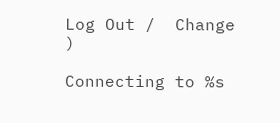Log Out /  Change )

Connecting to %s